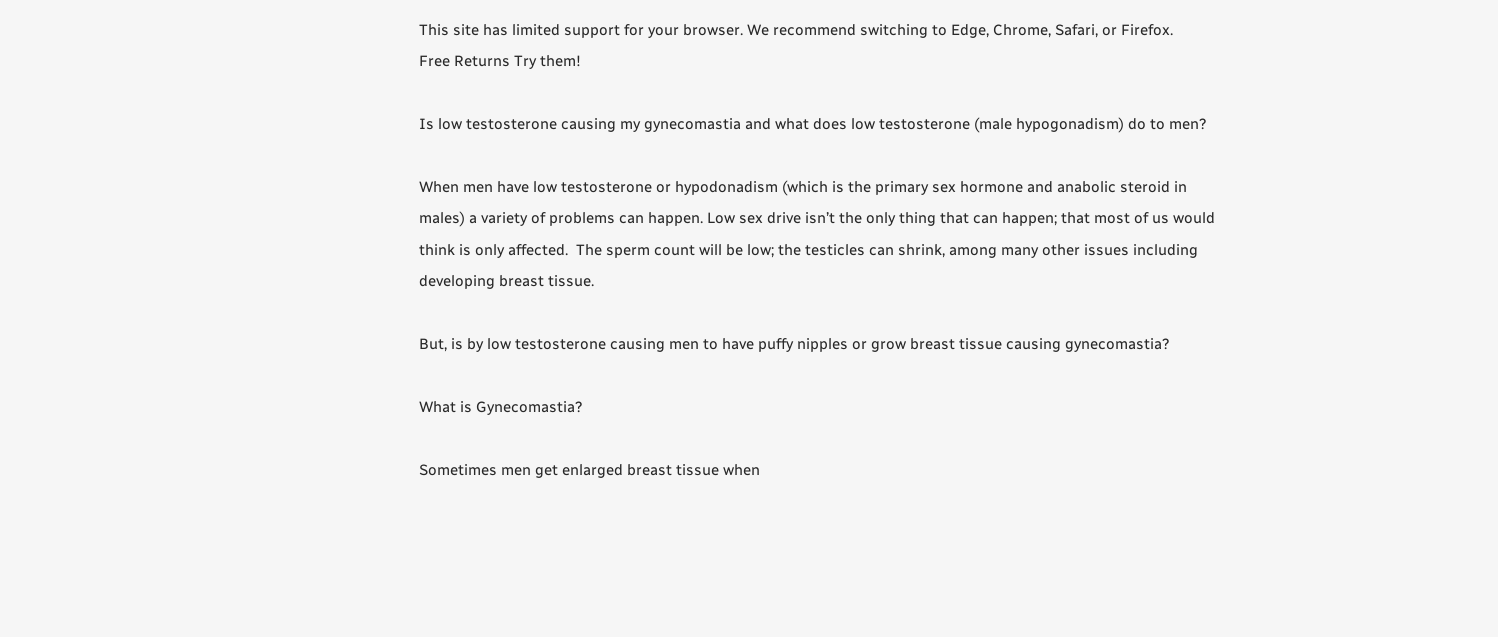This site has limited support for your browser. We recommend switching to Edge, Chrome, Safari, or Firefox.
Free Returns Try them!

Is low testosterone causing my gynecomastia and what does low testosterone (male hypogonadism) do to men?

When men have low testosterone or hypodonadism (which is the primary sex hormone and anabolic steroid in males) a variety of problems can happen. Low sex drive isn’t the only thing that can happen; that most of us would think is only affected.  The sperm count will be low; the testicles can shrink, among many other issues including developing breast tissue.

But, is by low testosterone causing men to have puffy nipples or grow breast tissue causing gynecomastia?

What is Gynecomastia?

Sometimes men get enlarged breast tissue when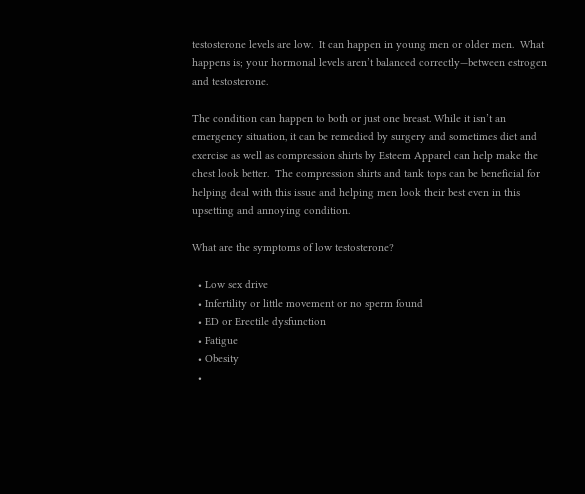testosterone levels are low.  It can happen in young men or older men.  What happens is; your hormonal levels aren’t balanced correctly—between estrogen and testosterone.

The condition can happen to both or just one breast. While it isn’t an emergency situation, it can be remedied by surgery and sometimes diet and exercise as well as compression shirts by Esteem Apparel can help make the chest look better.  The compression shirts and tank tops can be beneficial for helping deal with this issue and helping men look their best even in this upsetting and annoying condition.

What are the symptoms of low testosterone?

  • Low sex drive
  • Infertility or little movement or no sperm found
  • ED or Erectile dysfunction
  • Fatigue
  • Obesity
  •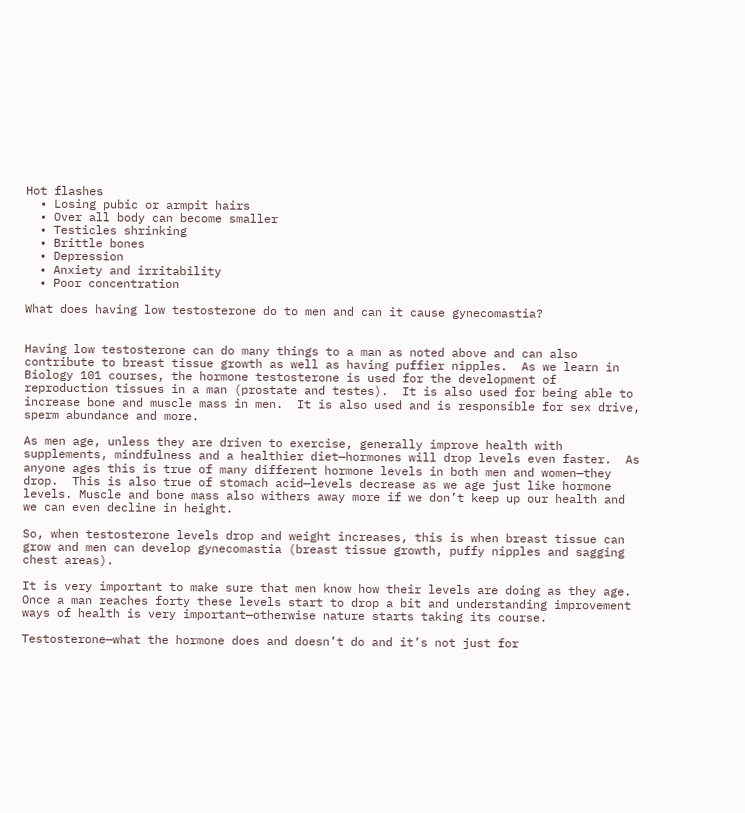Hot flashes
  • Losing pubic or armpit hairs
  • Over all body can become smaller
  • Testicles shrinking
  • Brittle bones
  • Depression
  • Anxiety and irritability
  • Poor concentration

What does having low testosterone do to men and can it cause gynecomastia?


Having low testosterone can do many things to a man as noted above and can also contribute to breast tissue growth as well as having puffier nipples.  As we learn in Biology 101 courses, the hormone testosterone is used for the development of reproduction tissues in a man (prostate and testes).  It is also used for being able to increase bone and muscle mass in men.  It is also used and is responsible for sex drive, sperm abundance and more.

As men age, unless they are driven to exercise, generally improve health with supplements, mindfulness and a healthier diet—hormones will drop levels even faster.  As anyone ages this is true of many different hormone levels in both men and women—they drop.  This is also true of stomach acid—levels decrease as we age just like hormone levels. Muscle and bone mass also withers away more if we don’t keep up our health and we can even decline in height.

So, when testosterone levels drop and weight increases, this is when breast tissue can grow and men can develop gynecomastia (breast tissue growth, puffy nipples and sagging chest areas).

It is very important to make sure that men know how their levels are doing as they age.  Once a man reaches forty these levels start to drop a bit and understanding improvement ways of health is very important—otherwise nature starts taking its course.

Testosterone—what the hormone does and doesn’t do and it’s not just for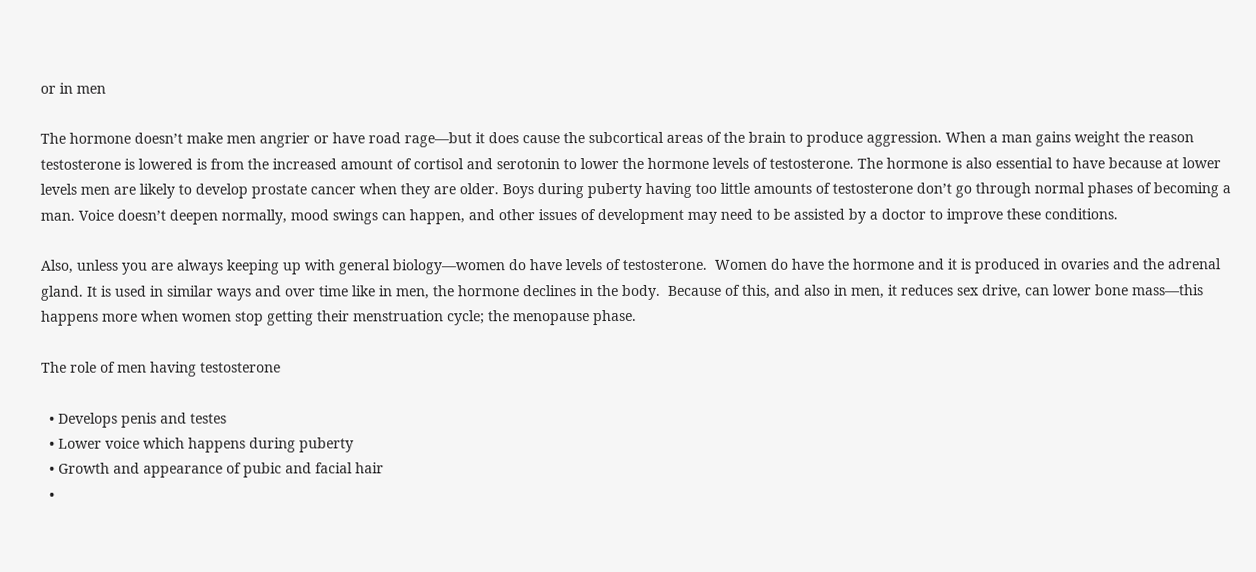or in men

The hormone doesn’t make men angrier or have road rage—but it does cause the subcortical areas of the brain to produce aggression. When a man gains weight the reason testosterone is lowered is from the increased amount of cortisol and serotonin to lower the hormone levels of testosterone. The hormone is also essential to have because at lower levels men are likely to develop prostate cancer when they are older. Boys during puberty having too little amounts of testosterone don’t go through normal phases of becoming a man. Voice doesn’t deepen normally, mood swings can happen, and other issues of development may need to be assisted by a doctor to improve these conditions.

Also, unless you are always keeping up with general biology—women do have levels of testosterone.  Women do have the hormone and it is produced in ovaries and the adrenal gland. It is used in similar ways and over time like in men, the hormone declines in the body.  Because of this, and also in men, it reduces sex drive, can lower bone mass—this happens more when women stop getting their menstruation cycle; the menopause phase.

The role of men having testosterone

  • Develops penis and testes
  • Lower voice which happens during puberty
  • Growth and appearance of pubic and facial hair
  •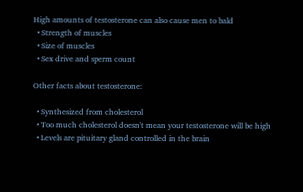High amounts of testosterone can also cause men to bald
  • Strength of muscles
  • Size of muscles
  • Sex drive and sperm count

Other facts about testosterone:

  • Synthesized from cholesterol
  • Too much cholesterol doesn't mean your testosterone will be high
  • Levels are pituitary gland controlled in the brain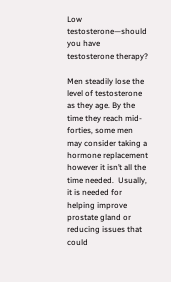Low testosterone—should you have testosterone therapy?

Men steadily lose the level of testosterone as they age. By the time they reach mid-forties, some men may consider taking a hormone replacement however it isn’t all the time needed.  Usually, it is needed for helping improve prostate gland or reducing issues that could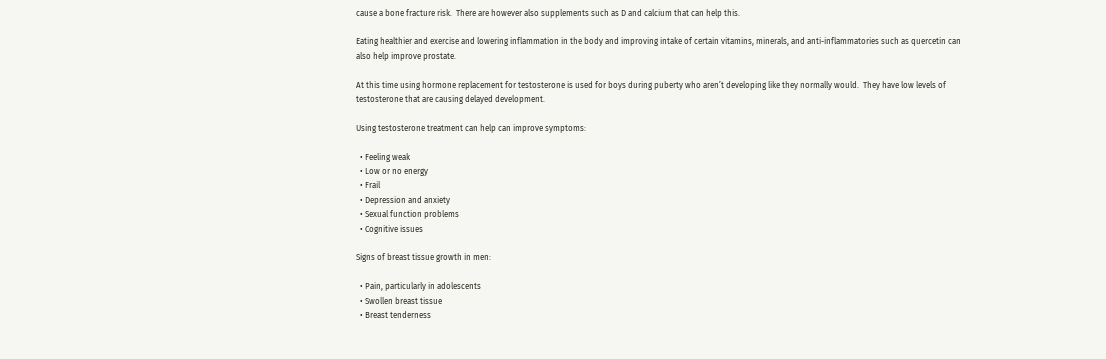cause a bone fracture risk.  There are however also supplements such as D and calcium that can help this.

Eating healthier and exercise and lowering inflammation in the body and improving intake of certain vitamins, minerals, and anti-inflammatories such as quercetin can also help improve prostate.

At this time using hormone replacement for testosterone is used for boys during puberty who aren’t developing like they normally would.  They have low levels of testosterone that are causing delayed development.

Using testosterone treatment can help can improve symptoms:

  • Feeling weak
  • Low or no energy
  • Frail
  • Depression and anxiety
  • Sexual function problems
  • Cognitive issues

Signs of breast tissue growth in men:

  • Pain, particularly in adolescents
  • Swollen breast tissue
  • Breast tenderness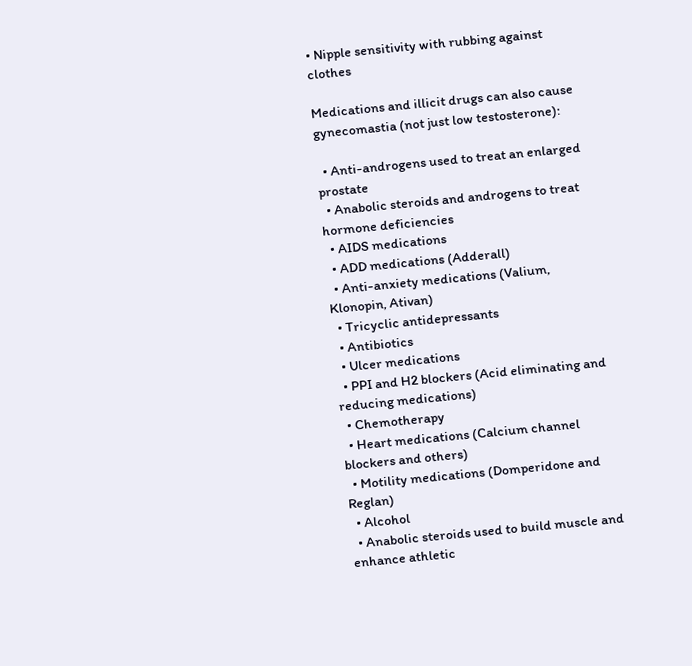• Nipple sensitivity with rubbing against clothes

Medications and illicit drugs can also cause gynecomastia (not just low testosterone):

  • Anti-androgens used to treat an enlarged prostate
  • Anabolic steroids and androgens to treat hormone deficiencies
  • AIDS medications
  • ADD medications (Adderall)
  • Anti-anxiety medications (Valium, Klonopin, Ativan)
  • Tricyclic antidepressants
  • Antibiotics
  • Ulcer medications
  • PPI and H2 blockers (Acid eliminating and reducing medications)
  • Chemotherapy
  • Heart medications (Calcium channel blockers and others)
  • Motility medications (Domperidone and Reglan)
  • Alcohol
  • Anabolic steroids used to build muscle and enhance athletic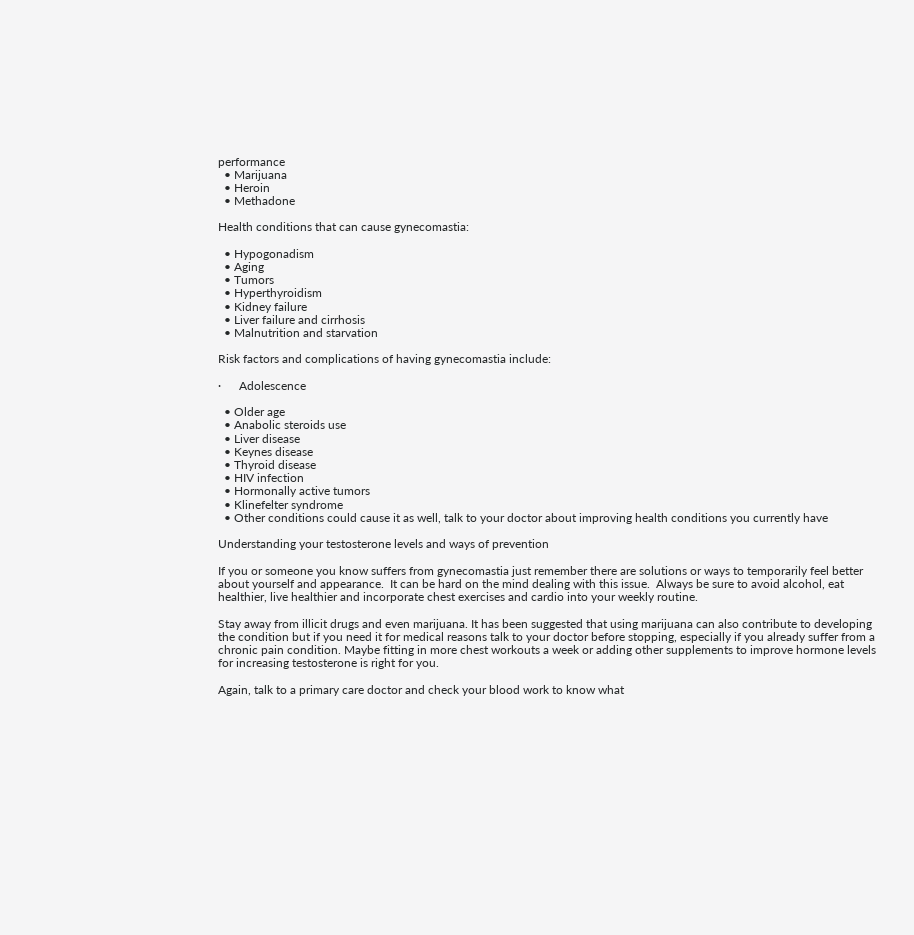performance
  • Marijuana
  • Heroin
  • Methadone

Health conditions that can cause gynecomastia:

  • Hypogonadism
  • Aging
  • Tumors
  • Hyperthyroidism
  • Kidney failure
  • Liver failure and cirrhosis
  • Malnutrition and starvation

Risk factors and complications of having gynecomastia include:

·      Adolescence

  • Older age
  • Anabolic steroids use
  • Liver disease
  • Keynes disease
  • Thyroid disease
  • HIV infection
  • Hormonally active tumors
  • Klinefelter syndrome
  • Other conditions could cause it as well, talk to your doctor about improving health conditions you currently have

Understanding your testosterone levels and ways of prevention

If you or someone you know suffers from gynecomastia just remember there are solutions or ways to temporarily feel better about yourself and appearance.  It can be hard on the mind dealing with this issue.  Always be sure to avoid alcohol, eat healthier, live healthier and incorporate chest exercises and cardio into your weekly routine.

Stay away from illicit drugs and even marijuana. It has been suggested that using marijuana can also contribute to developing the condition but if you need it for medical reasons talk to your doctor before stopping, especially if you already suffer from a chronic pain condition. Maybe fitting in more chest workouts a week or adding other supplements to improve hormone levels for increasing testosterone is right for you.

Again, talk to a primary care doctor and check your blood work to know what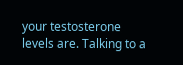your testosterone levels are. Talking to a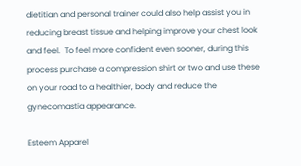dietitian and personal trainer could also help assist you in reducing breast tissue and helping improve your chest look and feel.  To feel more confident even sooner, during this process purchase a compression shirt or two and use these on your road to a healthier, body and reduce the gynecomastia appearance.

Esteem Apparel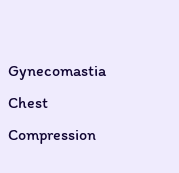Gynecomastia Chest Compression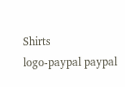Shirts
logo-paypal paypal